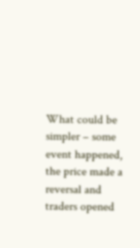What could be simpler – some event happened, the price made a reversal and traders opened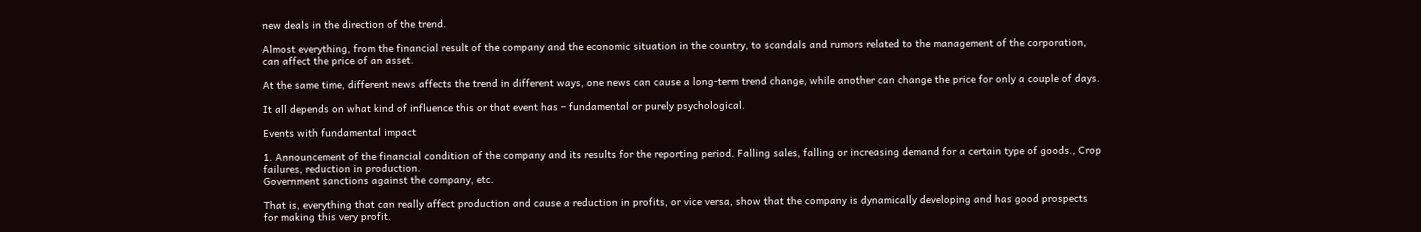new deals in the direction of the trend.

Almost everything, from the financial result of the company and the economic situation in the country, to scandals and rumors related to the management of the corporation, can affect the price of an asset.

At the same time, different news affects the trend in different ways, one news can cause a long-term trend change, while another can change the price for only a couple of days.

It all depends on what kind of influence this or that event has – fundamental or purely psychological.

Events with fundamental impact

1. Announcement of the financial condition of the company and its results for the reporting period. Falling sales, falling or increasing demand for a certain type of goods., Crop failures, reduction in production.
Government sanctions against the company, etc.

That is, everything that can really affect production and cause a reduction in profits, or vice versa, show that the company is dynamically developing and has good prospects for making this very profit.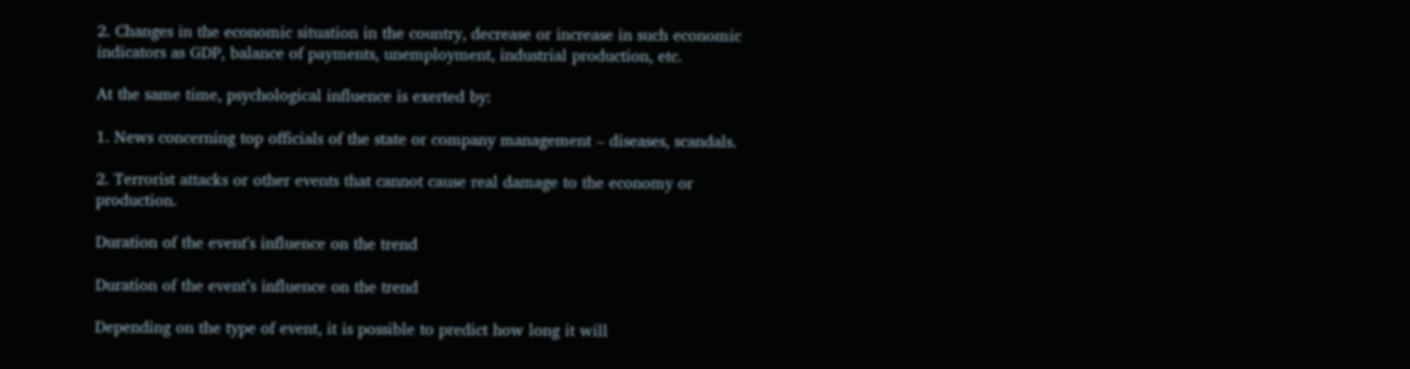2. Changes in the economic situation in the country, decrease or increase in such economic indicators as GDP, balance of payments, unemployment, industrial production, etc.

At the same time, psychological influence is exerted by:

1. News concerning top officials of the state or company management – diseases, scandals.

2. Terrorist attacks or other events that cannot cause real damage to the economy or production.

Duration of the event's influence on the trend

Duration of the event’s influence on the trend

Depending on the type of event, it is possible to predict how long it will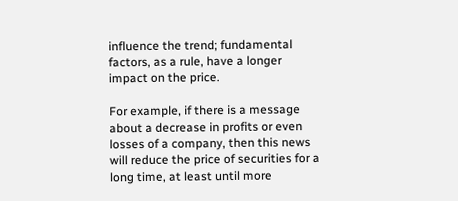influence the trend; fundamental factors, as a rule, have a longer impact on the price.

For example, if there is a message about a decrease in profits or even losses of a company, then this news will reduce the price of securities for a long time, at least until more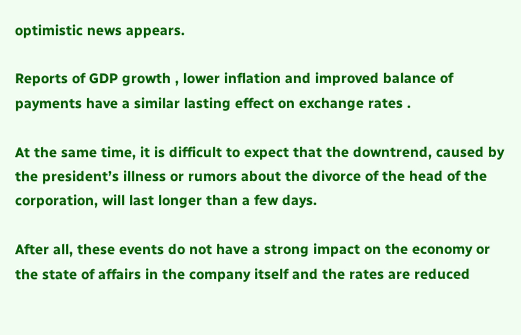optimistic news appears.

Reports of GDP growth , lower inflation and improved balance of payments have a similar lasting effect on exchange rates .

At the same time, it is difficult to expect that the downtrend, caused by the president’s illness or rumors about the divorce of the head of the corporation, will last longer than a few days.

After all, these events do not have a strong impact on the economy or the state of affairs in the company itself and the rates are reduced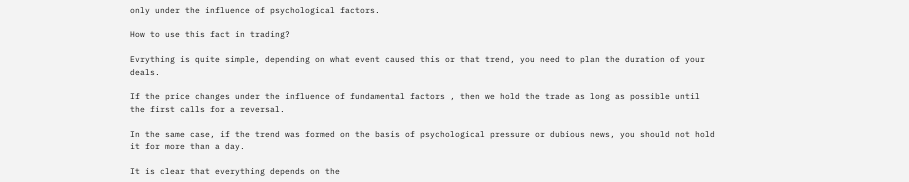only under the influence of psychological factors.

How to use this fact in trading?

Evrything is quite simple, depending on what event caused this or that trend, you need to plan the duration of your deals.

If the price changes under the influence of fundamental factors , then we hold the trade as long as possible until the first calls for a reversal.

In the same case, if the trend was formed on the basis of psychological pressure or dubious news, you should not hold it for more than a day.

It is clear that everything depends on the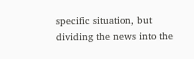specific situation, but dividing the news into the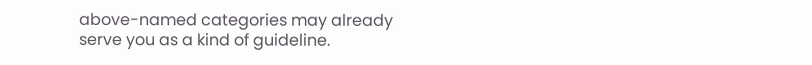above-named categories may already serve you as a kind of guideline.